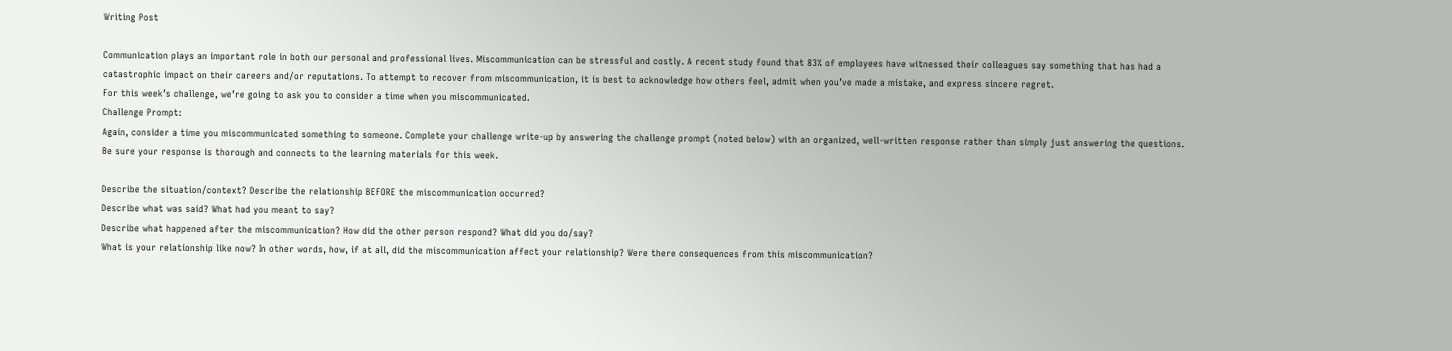Writing Post

Communication plays an important role in both our personal and professional lives. Miscommunication can be stressful and costly. A recent study found that 83% of employees have witnessed their colleagues say something that has had a catastrophic impact on their careers and/or reputations. To attempt to recover from miscommunication, it is best to acknowledge how others feel, admit when you’ve made a mistake, and express sincere regret.
For this week’s challenge, we’re going to ask you to consider a time when you miscommunicated.
Challenge Prompt:
Again, consider a time you miscommunicated something to someone. Complete your challenge write-up by answering the challenge prompt (noted below) with an organized, well-written response rather than simply just answering the questions.  Be sure your response is thorough and connects to the learning materials for this week.

Describe the situation/context? Describe the relationship BEFORE the miscommunication occurred?
Describe what was said? What had you meant to say?
Describe what happened after the miscommunication? How did the other person respond? What did you do/say?
What is your relationship like now? In other words, how, if at all, did the miscommunication affect your relationship? Were there consequences from this miscommunication?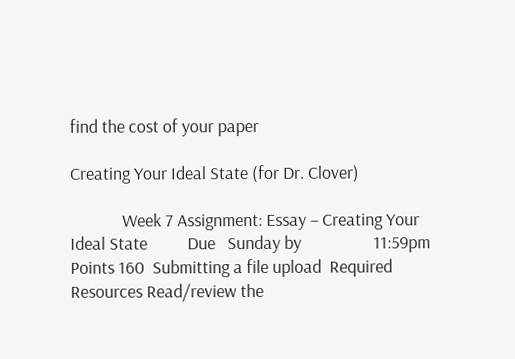find the cost of your paper

Creating Your Ideal State (for Dr. Clover)

             Week 7 Assignment: Essay – Creating Your Ideal State          Due   Sunday by                  11:59pm    Points 160  Submitting a file upload  Required Resources Read/review the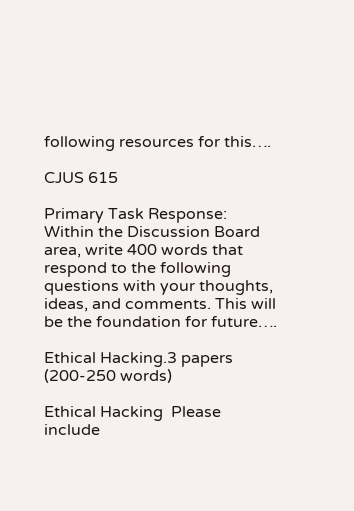following resources for this….

CJUS 615

Primary Task Response: Within the Discussion Board area, write 400 words that respond to the following questions with your thoughts, ideas, and comments. This will be the foundation for future….

Ethical Hacking.3 papers (200-250 words)

Ethical Hacking  Please include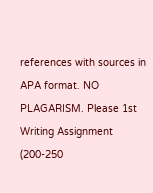references with sources in APA format. NO PLAGARISM. Please 1st Writing Assignment (200-250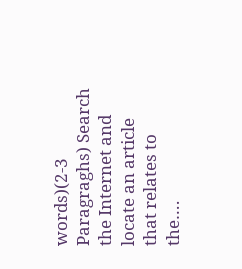words)(2-3 Paragraghs) Search the Internet and locate an article that relates to the….